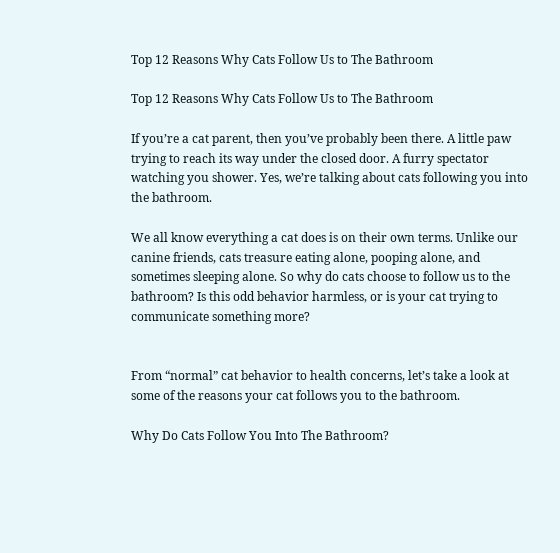Top 12 Reasons Why Cats Follow Us to The Bathroom

Top 12 Reasons Why Cats Follow Us to The Bathroom

If you’re a cat parent, then you’ve probably been there. A little paw trying to reach its way under the closed door. A furry spectator watching you shower. Yes, we’re talking about cats following you into the bathroom.

We all know everything a cat does is on their own terms. Unlike our canine friends, cats treasure eating alone, pooping alone, and sometimes sleeping alone. So why do cats choose to follow us to the bathroom? Is this odd behavior harmless, or is your cat trying to communicate something more?


From “normal” cat behavior to health concerns, let’s take a look at some of the reasons your cat follows you to the bathroom.

Why Do Cats Follow You Into The Bathroom?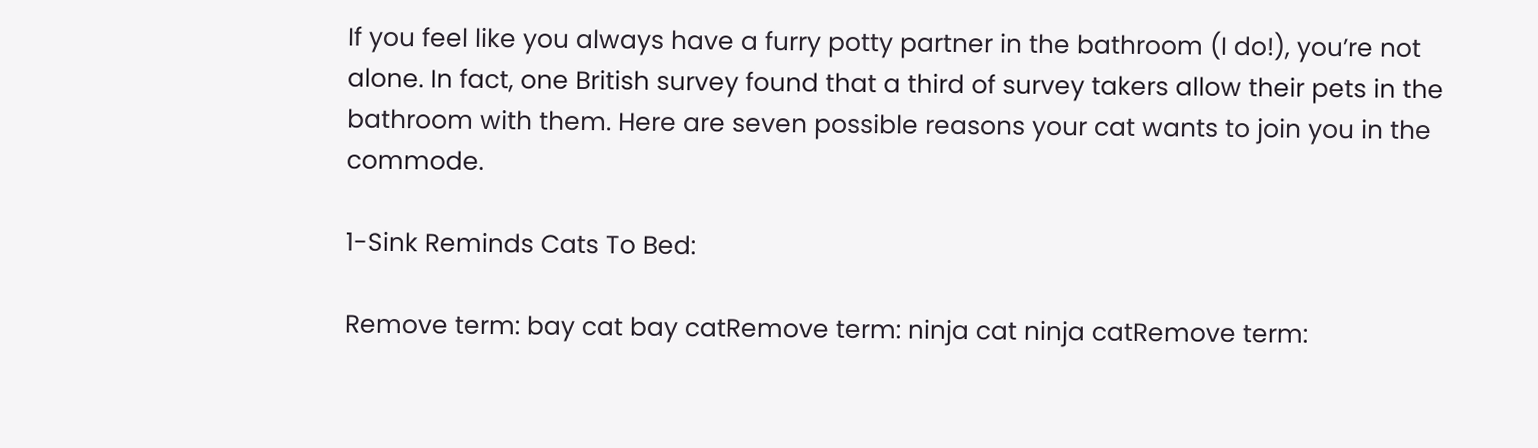If you feel like you always have a furry potty partner in the bathroom (I do!), you’re not alone. In fact, one British survey found that a third of survey takers allow their pets in the bathroom with them. Here are seven possible reasons your cat wants to join you in the commode.

1-Sink Reminds Cats To Bed:

Remove term: bay cat bay catRemove term: ninja cat ninja catRemove term: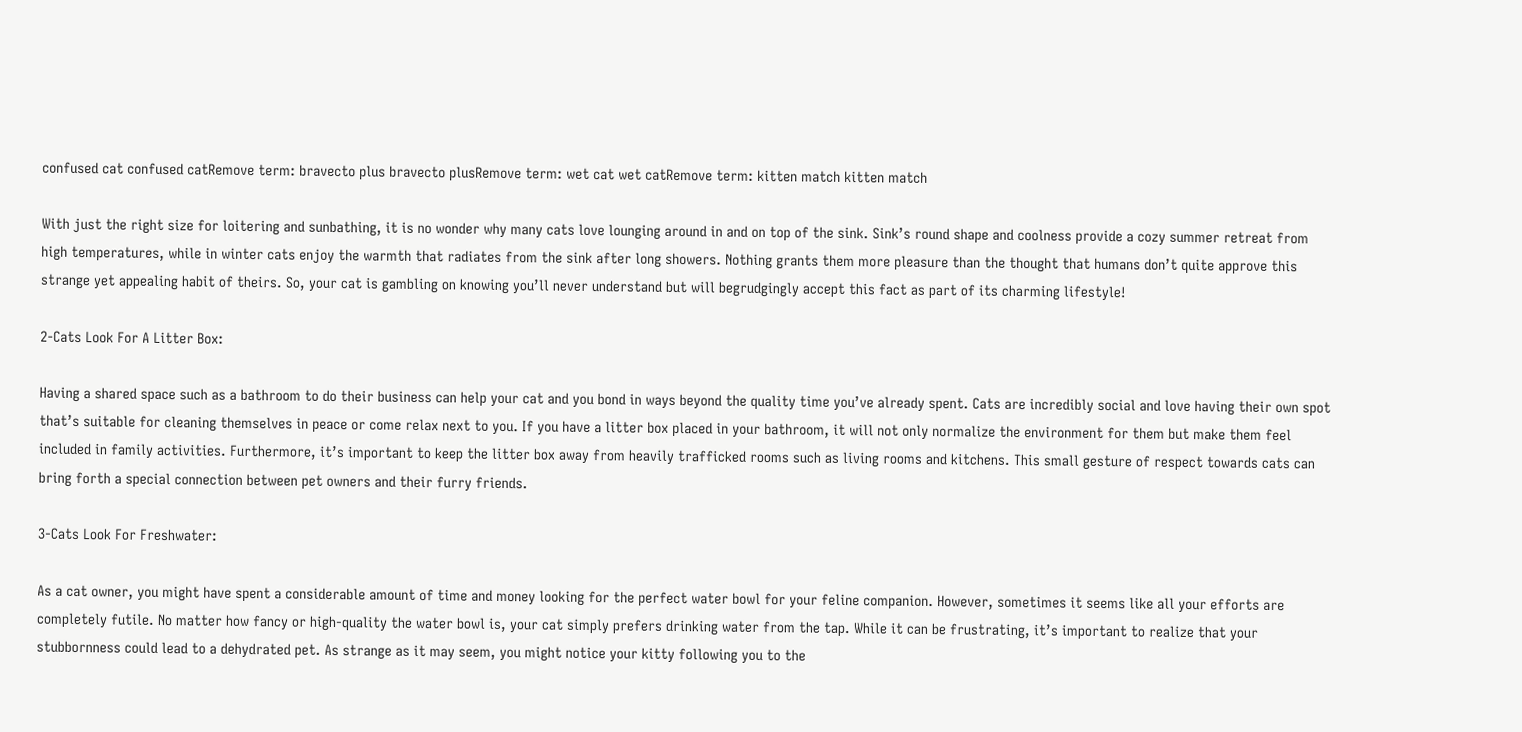confused cat confused catRemove term: bravecto plus bravecto plusRemove term: wet cat wet catRemove term: kitten match kitten match

With just the right size for loitering and sunbathing, it is no wonder why many cats love lounging around in and on top of the sink. Sink’s round shape and coolness provide a cozy summer retreat from high temperatures, while in winter cats enjoy the warmth that radiates from the sink after long showers. Nothing grants them more pleasure than the thought that humans don’t quite approve this strange yet appealing habit of theirs. So, your cat is gambling on knowing you’ll never understand but will begrudgingly accept this fact as part of its charming lifestyle!

2-Cats Look For A Litter Box:

Having a shared space such as a bathroom to do their business can help your cat and you bond in ways beyond the quality time you’ve already spent. Cats are incredibly social and love having their own spot that’s suitable for cleaning themselves in peace or come relax next to you. If you have a litter box placed in your bathroom, it will not only normalize the environment for them but make them feel included in family activities. Furthermore, it’s important to keep the litter box away from heavily trafficked rooms such as living rooms and kitchens. This small gesture of respect towards cats can bring forth a special connection between pet owners and their furry friends.

3-Cats Look For Freshwater:

As a cat owner, you might have spent a considerable amount of time and money looking for the perfect water bowl for your feline companion. However, sometimes it seems like all your efforts are completely futile. No matter how fancy or high-quality the water bowl is, your cat simply prefers drinking water from the tap. While it can be frustrating, it’s important to realize that your stubbornness could lead to a dehydrated pet. As strange as it may seem, you might notice your kitty following you to the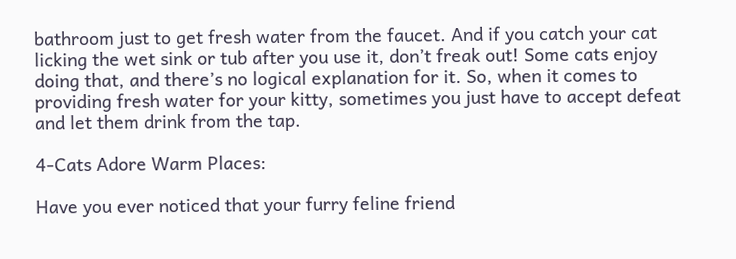bathroom just to get fresh water from the faucet. And if you catch your cat licking the wet sink or tub after you use it, don’t freak out! Some cats enjoy doing that, and there’s no logical explanation for it. So, when it comes to providing fresh water for your kitty, sometimes you just have to accept defeat and let them drink from the tap.

4-Cats Adore Warm Places:

Have you ever noticed that your furry feline friend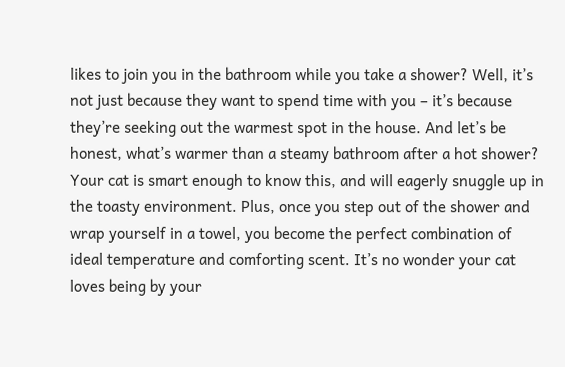likes to join you in the bathroom while you take a shower? Well, it’s not just because they want to spend time with you – it’s because they’re seeking out the warmest spot in the house. And let’s be honest, what’s warmer than a steamy bathroom after a hot shower? Your cat is smart enough to know this, and will eagerly snuggle up in the toasty environment. Plus, once you step out of the shower and wrap yourself in a towel, you become the perfect combination of ideal temperature and comforting scent. It’s no wonder your cat loves being by your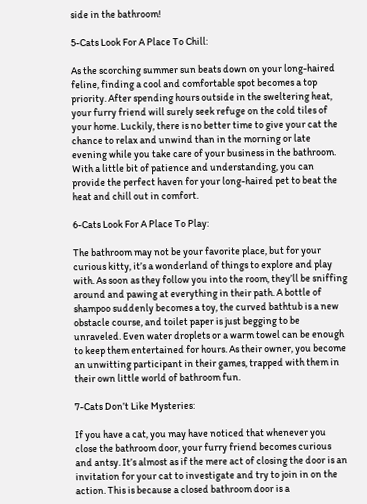side in the bathroom!

5-Cats Look For A Place To Chill:

As the scorching summer sun beats down on your long-haired feline, finding a cool and comfortable spot becomes a top priority. After spending hours outside in the sweltering heat, your furry friend will surely seek refuge on the cold tiles of your home. Luckily, there is no better time to give your cat the chance to relax and unwind than in the morning or late evening while you take care of your business in the bathroom. With a little bit of patience and understanding, you can provide the perfect haven for your long-haired pet to beat the heat and chill out in comfort.

6-Cats Look For A Place To Play:

The bathroom may not be your favorite place, but for your curious kitty, it’s a wonderland of things to explore and play with. As soon as they follow you into the room, they’ll be sniffing around and pawing at everything in their path. A bottle of shampoo suddenly becomes a toy, the curved bathtub is a new obstacle course, and toilet paper is just begging to be unraveled. Even water droplets or a warm towel can be enough to keep them entertained for hours. As their owner, you become an unwitting participant in their games, trapped with them in their own little world of bathroom fun.

7-Cats Don’t Like Mysteries:

If you have a cat, you may have noticed that whenever you close the bathroom door, your furry friend becomes curious and antsy. It’s almost as if the mere act of closing the door is an invitation for your cat to investigate and try to join in on the action. This is because a closed bathroom door is a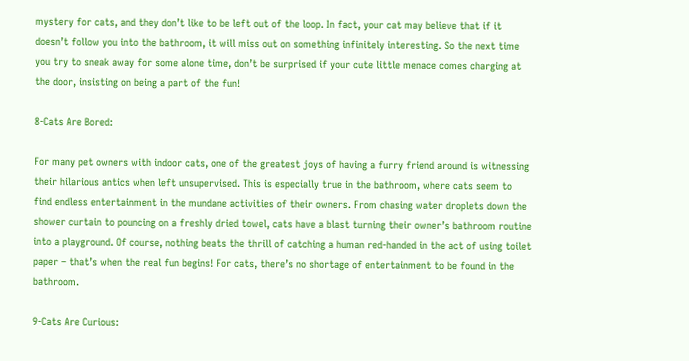mystery for cats, and they don’t like to be left out of the loop. In fact, your cat may believe that if it doesn’t follow you into the bathroom, it will miss out on something infinitely interesting. So the next time you try to sneak away for some alone time, don’t be surprised if your cute little menace comes charging at the door, insisting on being a part of the fun!

8-Cats Are Bored:

For many pet owners with indoor cats, one of the greatest joys of having a furry friend around is witnessing their hilarious antics when left unsupervised. This is especially true in the bathroom, where cats seem to find endless entertainment in the mundane activities of their owners. From chasing water droplets down the shower curtain to pouncing on a freshly dried towel, cats have a blast turning their owner’s bathroom routine into a playground. Of course, nothing beats the thrill of catching a human red-handed in the act of using toilet paper – that’s when the real fun begins! For cats, there’s no shortage of entertainment to be found in the bathroom.

9-Cats Are Curious: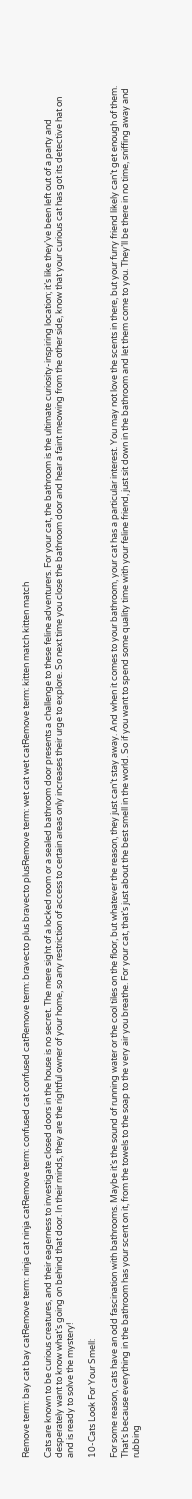Remove term: bay cat bay catRemove term: ninja cat ninja catRemove term: confused cat confused catRemove term: bravecto plus bravecto plusRemove term: wet cat wet catRemove term: kitten match kitten match

Cats are known to be curious creatures, and their eagerness to investigate closed doors in the house is no secret. The mere sight of a locked room or a sealed bathroom door presents a challenge to these feline adventurers. For your cat, the bathroom is the ultimate curiosity-inspiring location; it’s like they’ve been left out of a party and desperately want to know what’s going on behind that door. In their minds, they are the rightful owner of your home, so any restriction of access to certain areas only increases their urge to explore. So next time you close the bathroom door and hear a faint meowing from the other side, know that your curious cat has got its detective hat on and is ready to solve the mystery!

10-Cats Look For Your Smell:

For some reason, cats have an odd fascination with bathrooms. Maybe it’s the sound of running water or the cool tiles on the floor, but whatever the reason, they just can’t stay away. And when it comes to your bathroom, your cat has a particular interest. You may not love the scents in there, but your furry friend likely can’t get enough of them. That’s because everything in the bathroom has your scent on it, from the towels to the soap to the very air you breathe. For your cat, that’s just about the best smell in the world. So if you want to spend some quality time with your feline friend, just sit down in the bathroom and let them come to you. They’ll be there in no time, sniffing away and rubbing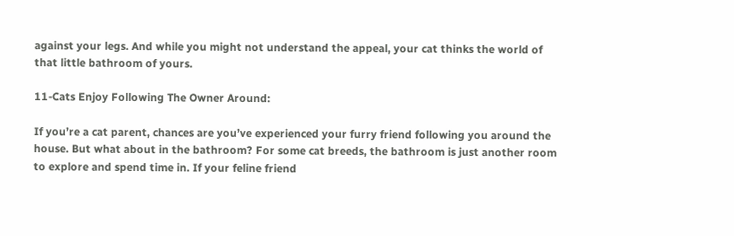against your legs. And while you might not understand the appeal, your cat thinks the world of that little bathroom of yours.

11-Cats Enjoy Following The Owner Around:

If you’re a cat parent, chances are you’ve experienced your furry friend following you around the house. But what about in the bathroom? For some cat breeds, the bathroom is just another room to explore and spend time in. If your feline friend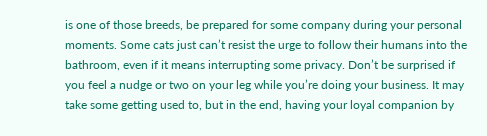is one of those breeds, be prepared for some company during your personal moments. Some cats just can’t resist the urge to follow their humans into the bathroom, even if it means interrupting some privacy. Don’t be surprised if you feel a nudge or two on your leg while you’re doing your business. It may take some getting used to, but in the end, having your loyal companion by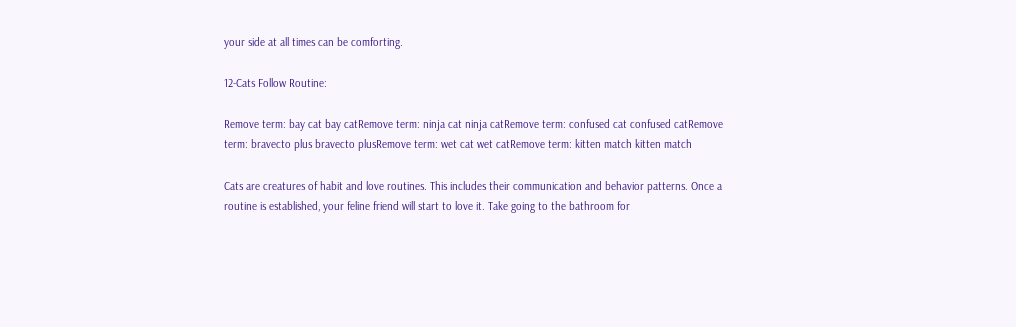your side at all times can be comforting.

12-Cats Follow Routine:

Remove term: bay cat bay catRemove term: ninja cat ninja catRemove term: confused cat confused catRemove term: bravecto plus bravecto plusRemove term: wet cat wet catRemove term: kitten match kitten match

Cats are creatures of habit and love routines. This includes their communication and behavior patterns. Once a routine is established, your feline friend will start to love it. Take going to the bathroom for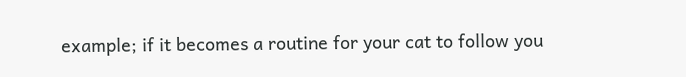example; if it becomes a routine for your cat to follow you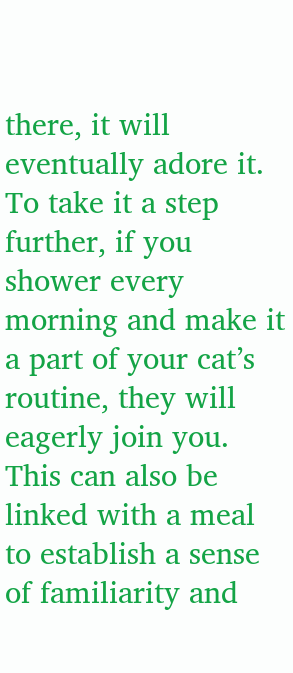there, it will eventually adore it. To take it a step further, if you shower every morning and make it a part of your cat’s routine, they will eagerly join you. This can also be linked with a meal to establish a sense of familiarity and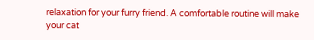relaxation for your furry friend. A comfortable routine will make your cat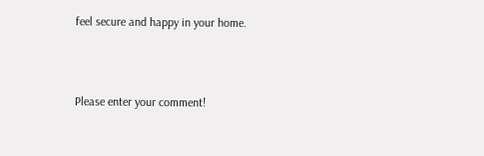feel secure and happy in your home.



Please enter your comment!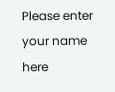Please enter your name here